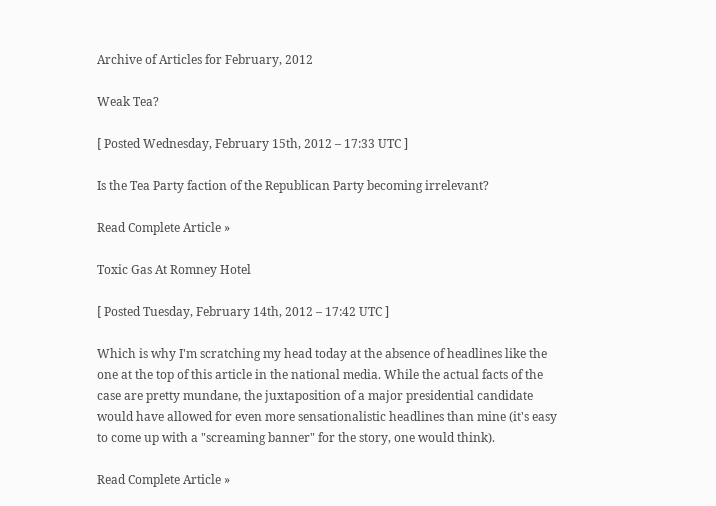Archive of Articles for February, 2012

Weak Tea?

[ Posted Wednesday, February 15th, 2012 – 17:33 UTC ]

Is the Tea Party faction of the Republican Party becoming irrelevant?

Read Complete Article »

Toxic Gas At Romney Hotel

[ Posted Tuesday, February 14th, 2012 – 17:42 UTC ]

Which is why I'm scratching my head today at the absence of headlines like the one at the top of this article in the national media. While the actual facts of the case are pretty mundane, the juxtaposition of a major presidential candidate would have allowed for even more sensationalistic headlines than mine (it's easy to come up with a "screaming banner" for the story, one would think).

Read Complete Article »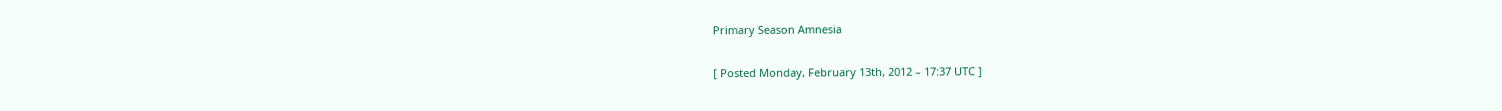Primary Season Amnesia

[ Posted Monday, February 13th, 2012 – 17:37 UTC ]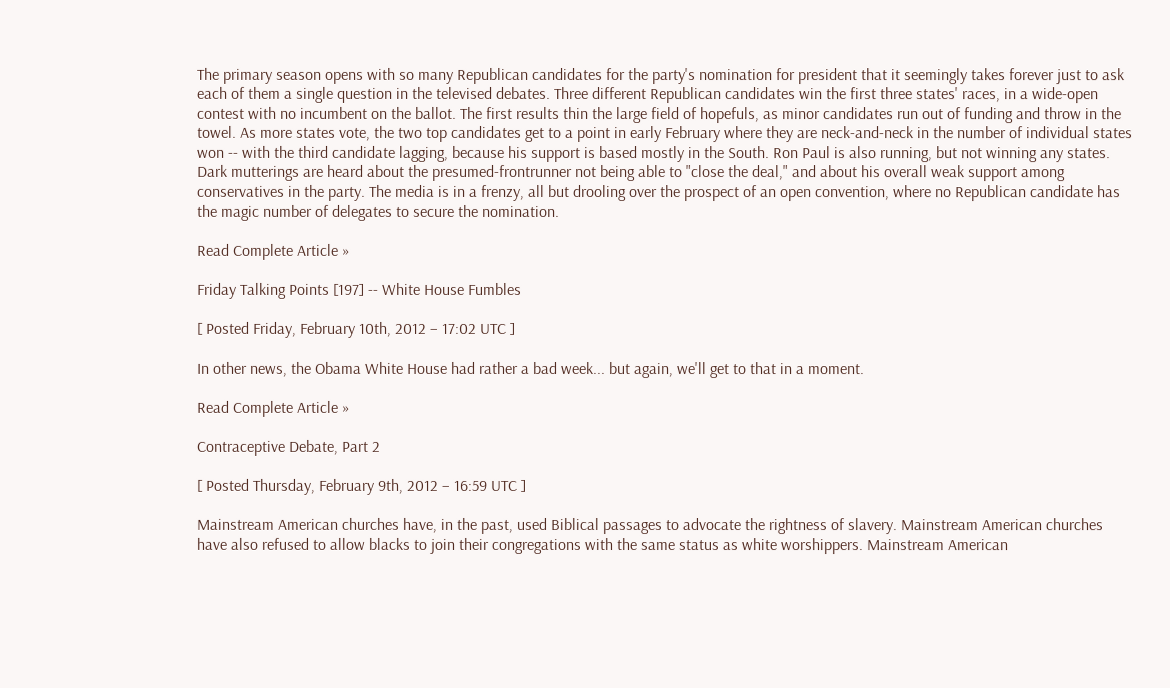The primary season opens with so many Republican candidates for the party's nomination for president that it seemingly takes forever just to ask each of them a single question in the televised debates. Three different Republican candidates win the first three states' races, in a wide-open contest with no incumbent on the ballot. The first results thin the large field of hopefuls, as minor candidates run out of funding and throw in the towel. As more states vote, the two top candidates get to a point in early February where they are neck-and-neck in the number of individual states won -- with the third candidate lagging, because his support is based mostly in the South. Ron Paul is also running, but not winning any states. Dark mutterings are heard about the presumed-frontrunner not being able to "close the deal," and about his overall weak support among conservatives in the party. The media is in a frenzy, all but drooling over the prospect of an open convention, where no Republican candidate has the magic number of delegates to secure the nomination.

Read Complete Article »

Friday Talking Points [197] -- White House Fumbles

[ Posted Friday, February 10th, 2012 – 17:02 UTC ]

In other news, the Obama White House had rather a bad week... but again, we'll get to that in a moment.

Read Complete Article »

Contraceptive Debate, Part 2

[ Posted Thursday, February 9th, 2012 – 16:59 UTC ]

Mainstream American churches have, in the past, used Biblical passages to advocate the rightness of slavery. Mainstream American churches have also refused to allow blacks to join their congregations with the same status as white worshippers. Mainstream American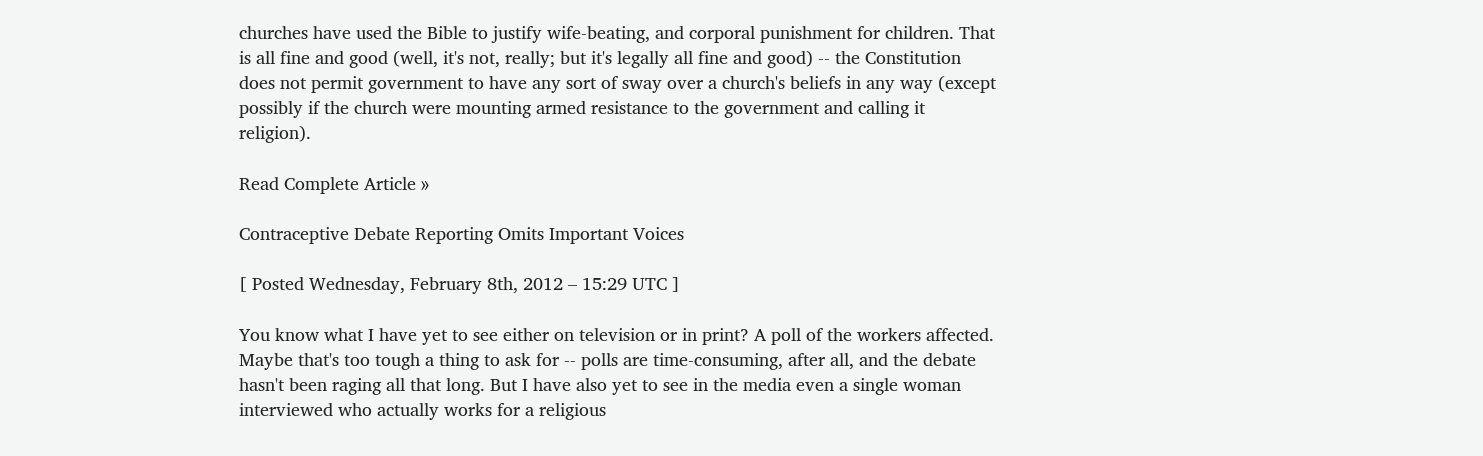churches have used the Bible to justify wife-beating, and corporal punishment for children. That is all fine and good (well, it's not, really; but it's legally all fine and good) -- the Constitution does not permit government to have any sort of sway over a church's beliefs in any way (except possibly if the church were mounting armed resistance to the government and calling it religion).

Read Complete Article »

Contraceptive Debate Reporting Omits Important Voices

[ Posted Wednesday, February 8th, 2012 – 15:29 UTC ]

You know what I have yet to see either on television or in print? A poll of the workers affected. Maybe that's too tough a thing to ask for -- polls are time-consuming, after all, and the debate hasn't been raging all that long. But I have also yet to see in the media even a single woman interviewed who actually works for a religious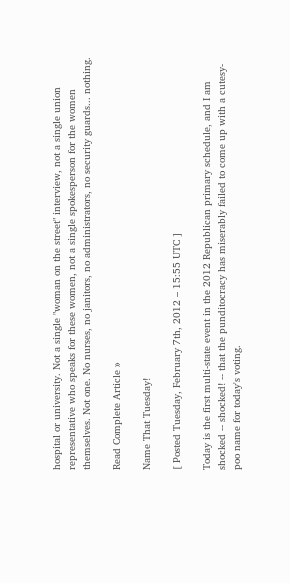hospital or university. Not a single "woman on the street" interview, not a single union representative who speaks for these women, not a single spokesperson for the women themselves. Not one. No nurses, no janitors, no administrators, no security guards... nothing.

Read Complete Article »

Name That Tuesday!

[ Posted Tuesday, February 7th, 2012 – 15:55 UTC ]

Today is the first multi-state event in the 2012 Republican primary schedule, and I am shocked -- shocked! -- that the punditocracy has miserably failed to come up with a cutesy-poo name for today's voting.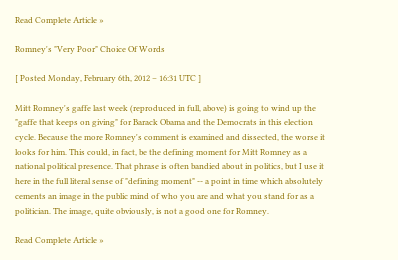Read Complete Article »

Romney's "Very Poor" Choice Of Words

[ Posted Monday, February 6th, 2012 – 16:31 UTC ]

Mitt Romney's gaffe last week (reproduced in full, above) is going to wind up the "gaffe that keeps on giving" for Barack Obama and the Democrats in this election cycle. Because the more Romney's comment is examined and dissected, the worse it looks for him. This could, in fact, be the defining moment for Mitt Romney as a national political presence. That phrase is often bandied about in politics, but I use it here in the full literal sense of "defining moment" -- a point in time which absolutely cements an image in the public mind of who you are and what you stand for as a politician. The image, quite obviously, is not a good one for Romney.

Read Complete Article »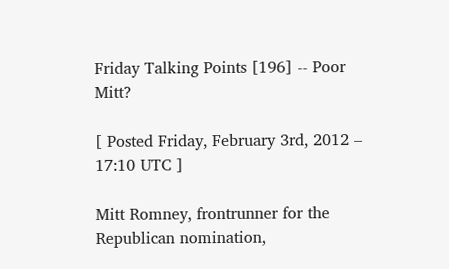Friday Talking Points [196] -- Poor Mitt?

[ Posted Friday, February 3rd, 2012 – 17:10 UTC ]

Mitt Romney, frontrunner for the Republican nomination,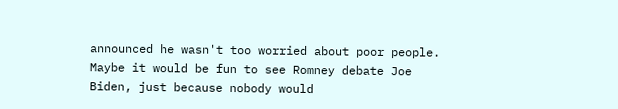announced he wasn't too worried about poor people. Maybe it would be fun to see Romney debate Joe Biden, just because nobody would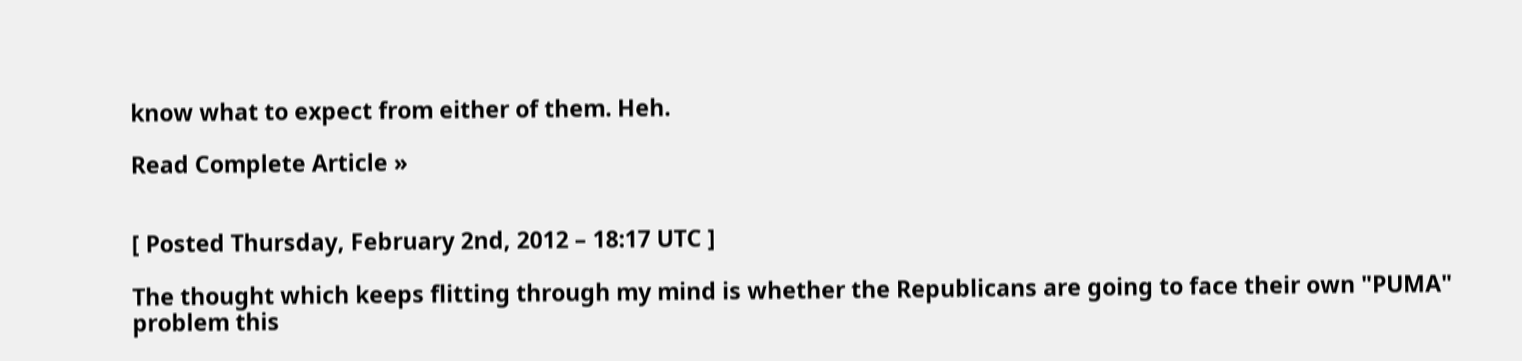know what to expect from either of them. Heh.

Read Complete Article »


[ Posted Thursday, February 2nd, 2012 – 18:17 UTC ]

The thought which keeps flitting through my mind is whether the Republicans are going to face their own "PUMA" problem this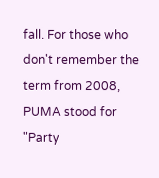fall. For those who don't remember the term from 2008, PUMA stood for "Party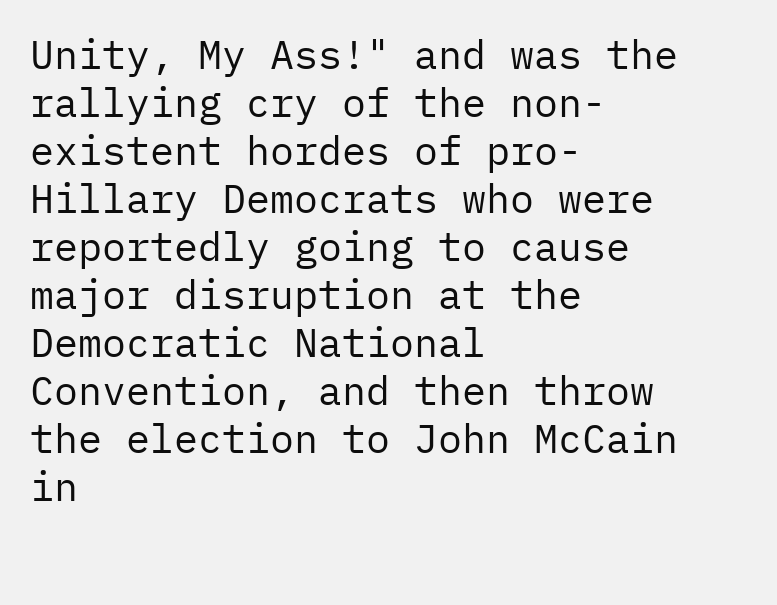Unity, My Ass!" and was the rallying cry of the non-existent hordes of pro-Hillary Democrats who were reportedly going to cause major disruption at the Democratic National Convention, and then throw the election to John McCain in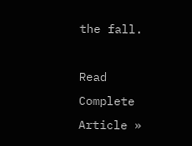the fall.

Read Complete Article »